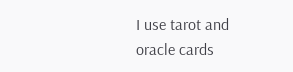I use tarot and oracle cards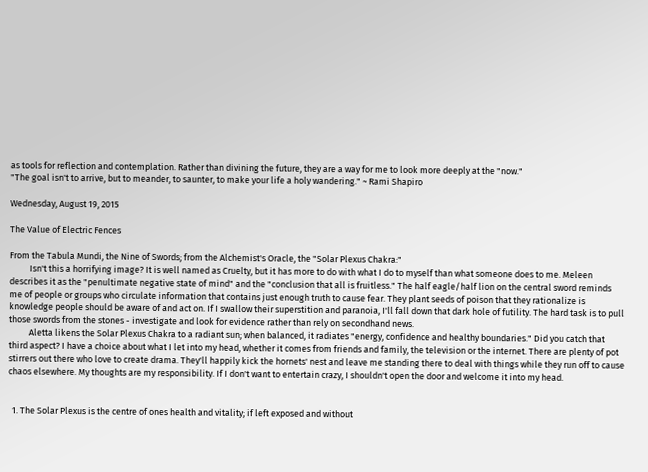as tools for reflection and contemplation. Rather than divining the future, they are a way for me to look more deeply at the "now."
"The goal isn't to arrive, but to meander, to saunter, to make your life a holy wandering." ~ Rami Shapiro

Wednesday, August 19, 2015

The Value of Electric Fences

From the Tabula Mundi, the Nine of Swords; from the Alchemist's Oracle, the "Solar Plexus Chakra:"
          Isn't this a horrifying image? It is well named as Cruelty, but it has more to do with what I do to myself than what someone does to me. Meleen describes it as the "penultimate negative state of mind" and the "conclusion that all is fruitless." The half eagle/half lion on the central sword reminds me of people or groups who circulate information that contains just enough truth to cause fear. They plant seeds of poison that they rationalize is knowledge people should be aware of and act on. If I swallow their superstition and paranoia, I'll fall down that dark hole of futility. The hard task is to pull those swords from the stones - investigate and look for evidence rather than rely on secondhand news.
          Aletta likens the Solar Plexus Chakra to a radiant sun; when balanced, it radiates "energy, confidence and healthy boundaries." Did you catch that third aspect? I have a choice about what I let into my head, whether it comes from friends and family, the television or the internet. There are plenty of pot stirrers out there who love to create drama. They'll happily kick the hornets' nest and leave me standing there to deal with things while they run off to cause chaos elsewhere. My thoughts are my responsibility. If I don't want to entertain crazy, I shouldn't open the door and welcome it into my head.


  1. The Solar Plexus is the centre of ones health and vitality; if left exposed and without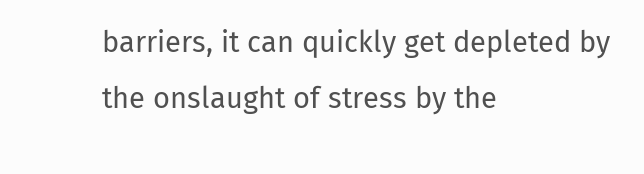barriers, it can quickly get depleted by the onslaught of stress by the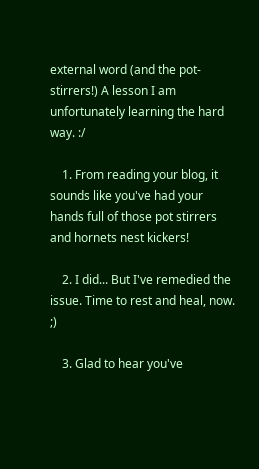external word (and the pot-stirrers!) A lesson I am unfortunately learning the hard way. :/

    1. From reading your blog, it sounds like you've had your hands full of those pot stirrers and hornets nest kickers!

    2. I did... But I've remedied the issue. Time to rest and heal, now. ;)

    3. Glad to hear you've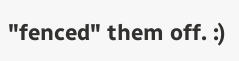"fenced" them off. :)